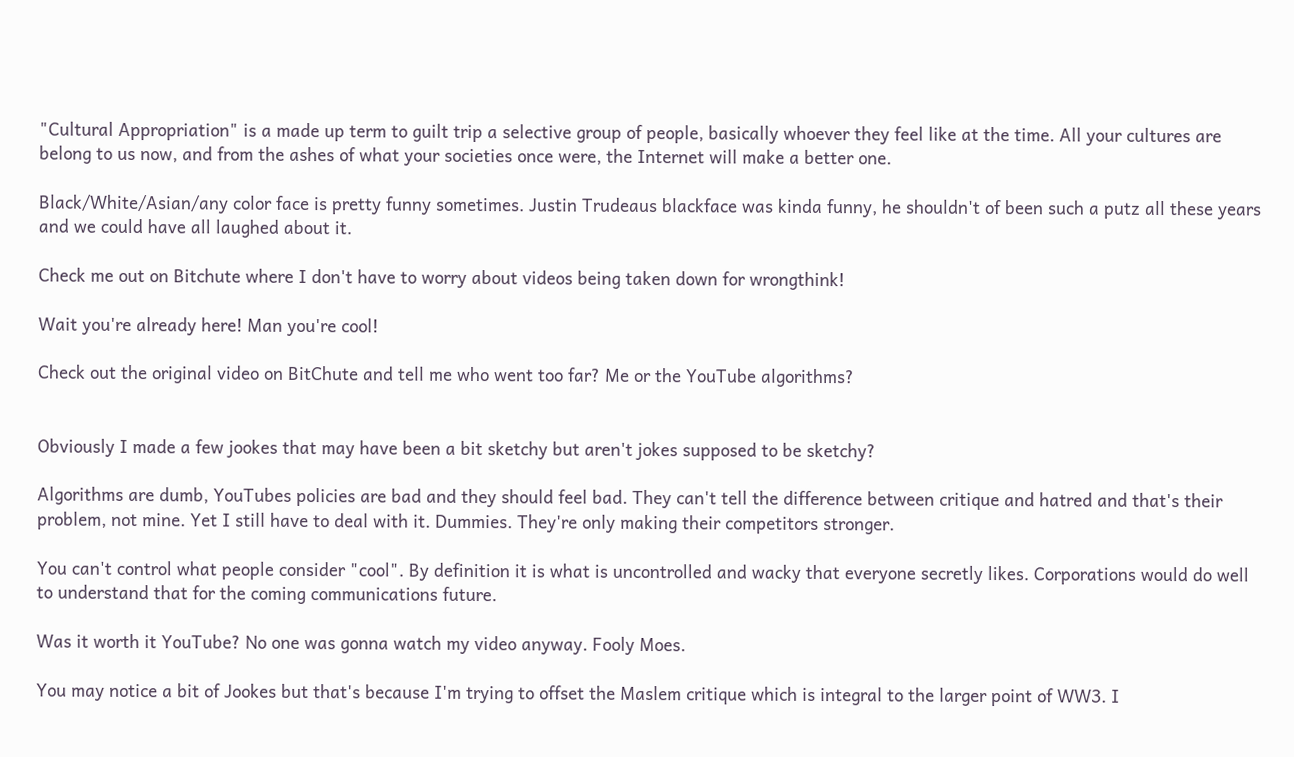"Cultural Appropriation" is a made up term to guilt trip a selective group of people, basically whoever they feel like at the time. All your cultures are belong to us now, and from the ashes of what your societies once were, the Internet will make a better one.

Black/White/Asian/any color face is pretty funny sometimes. Justin Trudeaus blackface was kinda funny, he shouldn't of been such a putz all these years and we could have all laughed about it.

Check me out on Bitchute where I don't have to worry about videos being taken down for wrongthink!

Wait you're already here! Man you're cool!

Check out the original video on BitChute and tell me who went too far? Me or the YouTube algorithms?


Obviously I made a few jookes that may have been a bit sketchy but aren't jokes supposed to be sketchy?

Algorithms are dumb, YouTubes policies are bad and they should feel bad. They can't tell the difference between critique and hatred and that's their problem, not mine. Yet I still have to deal with it. Dummies. They're only making their competitors stronger.

You can't control what people consider "cool". By definition it is what is uncontrolled and wacky that everyone secretly likes. Corporations would do well to understand that for the coming communications future.

Was it worth it YouTube? No one was gonna watch my video anyway. Fooly Moes.

You may notice a bit of Jookes but that's because I'm trying to offset the Maslem critique which is integral to the larger point of WW3. I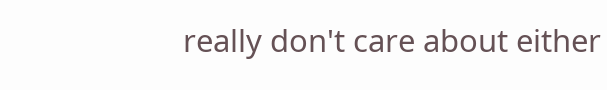really don't care about either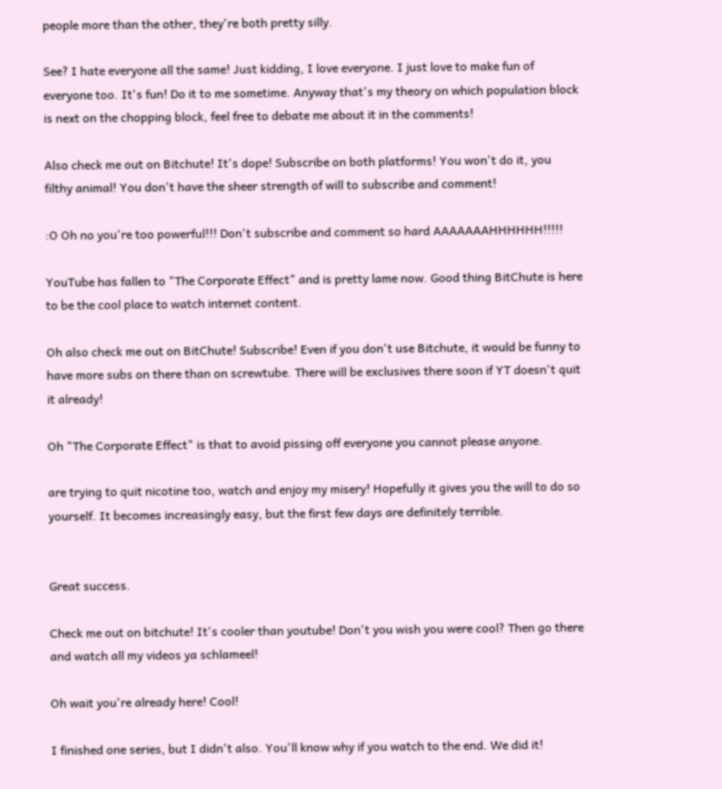people more than the other, they're both pretty silly.

See? I hate everyone all the same! Just kidding, I love everyone. I just love to make fun of everyone too. It's fun! Do it to me sometime. Anyway that's my theory on which population block is next on the chopping block, feel free to debate me about it in the comments!

Also check me out on Bitchute! It's dope! Subscribe on both platforms! You won't do it, you filthy animal! You don't have the sheer strength of will to subscribe and comment!

:O Oh no you're too powerful!!! Don't subscribe and comment so hard AAAAAAAHHHHHH!!!!!

YouTube has fallen to "The Corporate Effect" and is pretty lame now. Good thing BitChute is here to be the cool place to watch internet content.

Oh also check me out on BitChute! Subscribe! Even if you don't use Bitchute, it would be funny to have more subs on there than on screwtube. There will be exclusives there soon if YT doesn't quit it already!

Oh "The Corporate Effect" is that to avoid pissing off everyone you cannot please anyone.

are trying to quit nicotine too, watch and enjoy my misery! Hopefully it gives you the will to do so yourself. It becomes increasingly easy, but the first few days are definitely terrible.


Great success.

Check me out on bitchute! It's cooler than youtube! Don't you wish you were cool? Then go there and watch all my videos ya schlameel!

Oh wait you're already here! Cool!

I finished one series, but I didn't also. You'll know why if you watch to the end. We did it!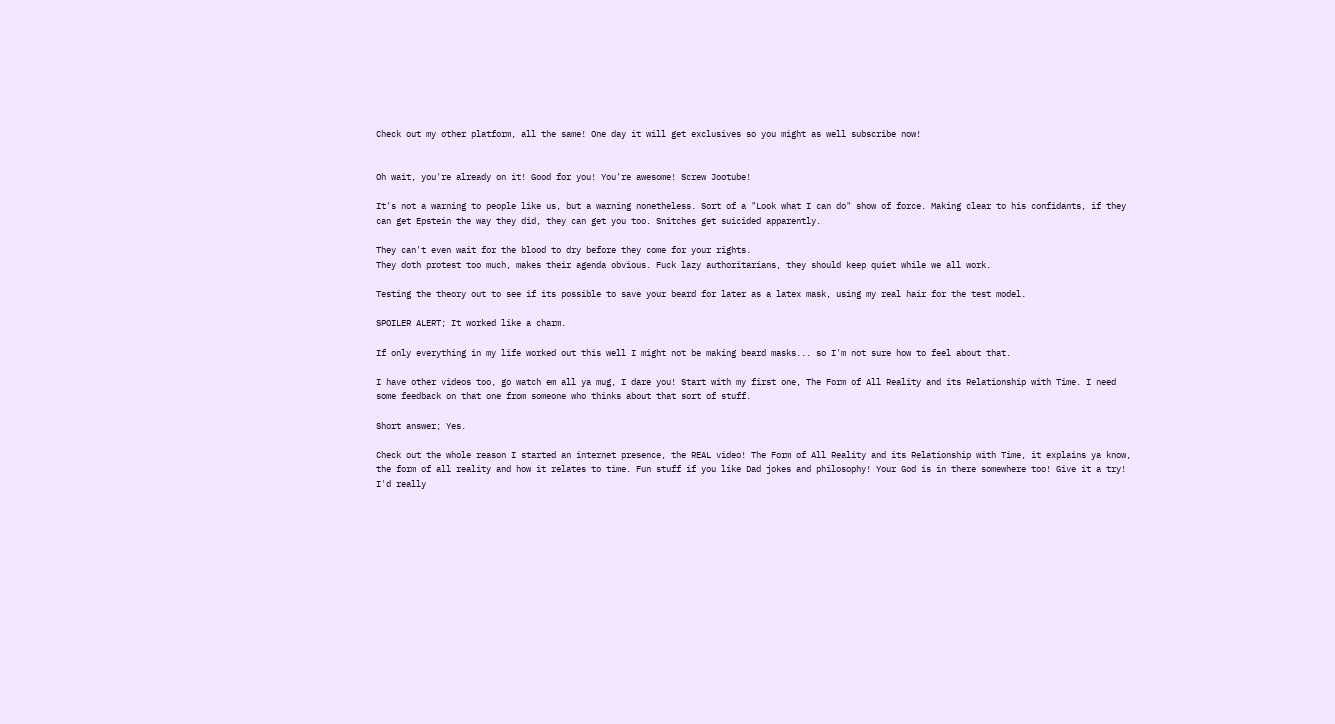Check out my other platform, all the same! One day it will get exclusives so you might as well subscribe now!


Oh wait, you're already on it! Good for you! You're awesome! Screw Jootube!

It's not a warning to people like us, but a warning nonetheless. Sort of a "Look what I can do" show of force. Making clear to his confidants, if they can get Epstein the way they did, they can get you too. Snitches get suicided apparently.

They can't even wait for the blood to dry before they come for your rights.
They doth protest too much, makes their agenda obvious. Fuck lazy authoritarians, they should keep quiet while we all work.

Testing the theory out to see if its possible to save your beard for later as a latex mask, using my real hair for the test model.

SPOILER ALERT; It worked like a charm.

If only everything in my life worked out this well I might not be making beard masks... so I'm not sure how to feel about that.

I have other videos too, go watch em all ya mug, I dare you! Start with my first one, The Form of All Reality and its Relationship with Time. I need some feedback on that one from someone who thinks about that sort of stuff.

Short answer; Yes.

Check out the whole reason I started an internet presence, the REAL video! The Form of All Reality and its Relationship with Time, it explains ya know, the form of all reality and how it relates to time. Fun stuff if you like Dad jokes and philosophy! Your God is in there somewhere too! Give it a try! I'd really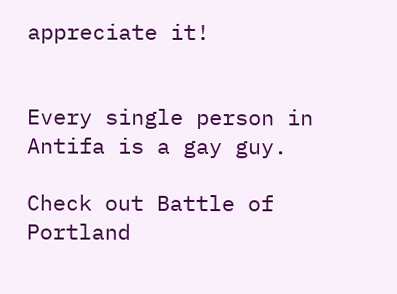appreciate it!


Every single person in Antifa is a gay guy.

Check out Battle of Portland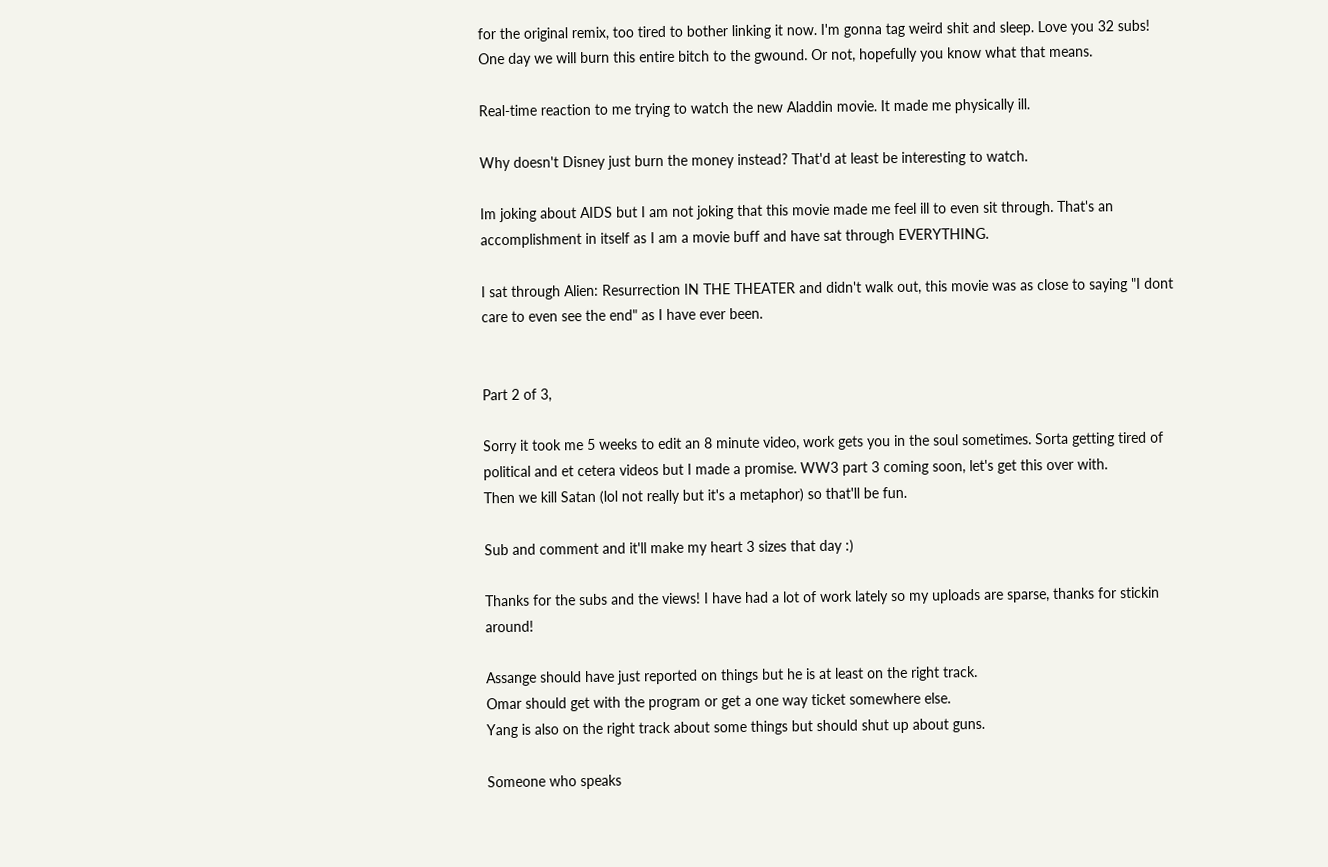for the original remix, too tired to bother linking it now. I'm gonna tag weird shit and sleep. Love you 32 subs!
One day we will burn this entire bitch to the gwound. Or not, hopefully you know what that means.

Real-time reaction to me trying to watch the new Aladdin movie. It made me physically ill.

Why doesn't Disney just burn the money instead? That'd at least be interesting to watch.

Im joking about AIDS but I am not joking that this movie made me feel ill to even sit through. That's an accomplishment in itself as I am a movie buff and have sat through EVERYTHING.

I sat through Alien: Resurrection IN THE THEATER and didn't walk out, this movie was as close to saying "I dont care to even see the end" as I have ever been.


Part 2 of 3,

Sorry it took me 5 weeks to edit an 8 minute video, work gets you in the soul sometimes. Sorta getting tired of political and et cetera videos but I made a promise. WW3 part 3 coming soon, let's get this over with.
Then we kill Satan (lol not really but it's a metaphor) so that'll be fun.

Sub and comment and it'll make my heart 3 sizes that day :)

Thanks for the subs and the views! I have had a lot of work lately so my uploads are sparse, thanks for stickin around!

Assange should have just reported on things but he is at least on the right track.
Omar should get with the program or get a one way ticket somewhere else.
Yang is also on the right track about some things but should shut up about guns.

Someone who speaks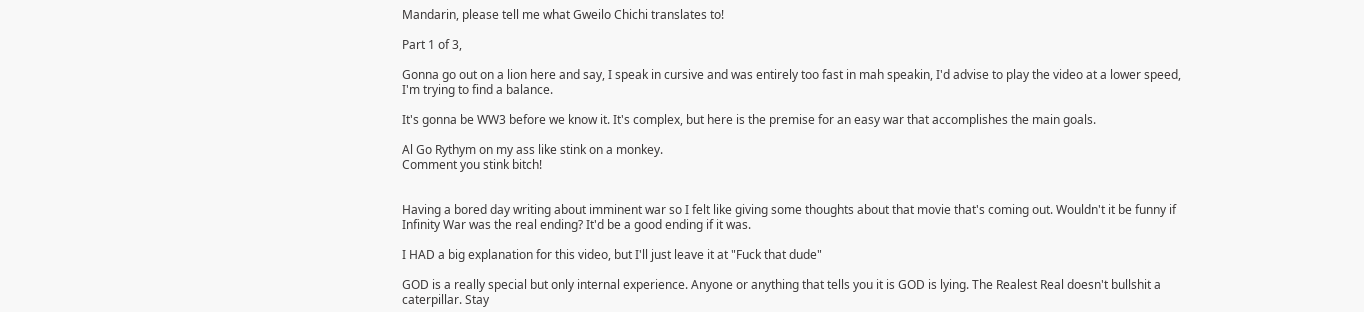Mandarin, please tell me what Gweilo Chichi translates to!

Part 1 of 3,

Gonna go out on a lion here and say, I speak in cursive and was entirely too fast in mah speakin, I'd advise to play the video at a lower speed, I'm trying to find a balance.

It's gonna be WW3 before we know it. It's complex, but here is the premise for an easy war that accomplishes the main goals.

Al Go Rythym on my ass like stink on a monkey.
Comment you stink bitch!


Having a bored day writing about imminent war so I felt like giving some thoughts about that movie that's coming out. Wouldn't it be funny if Infinity War was the real ending? It'd be a good ending if it was.

I HAD a big explanation for this video, but I'll just leave it at "Fuck that dude"

GOD is a really special but only internal experience. Anyone or anything that tells you it is GOD is lying. The Realest Real doesn't bullshit a caterpillar. Stay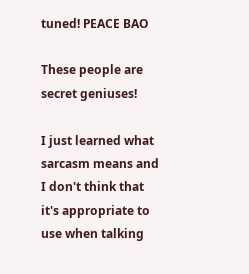tuned! PEACE BAO

These people are secret geniuses!

I just learned what sarcasm means and I don't think that it's appropriate to use when talking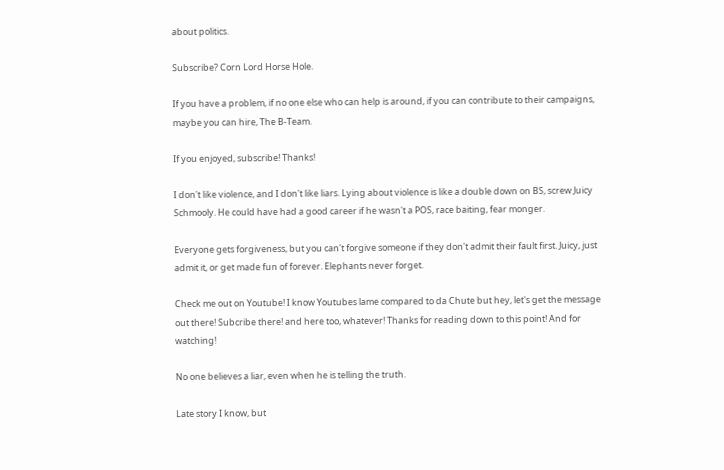about politics.

Subscribe? Corn Lord Horse Hole.

If you have a problem, if no one else who can help is around, if you can contribute to their campaigns, maybe you can hire, The B-Team.

If you enjoyed, subscribe! Thanks!

I don't like violence, and I don't like liars. Lying about violence is like a double down on BS, screw Juicy Schmooly. He could have had a good career if he wasn't a POS, race baiting, fear monger.

Everyone gets forgiveness, but you can't forgive someone if they don't admit their fault first. Juicy, just admit it, or get made fun of forever. Elephants never forget.

Check me out on Youtube! I know Youtubes lame compared to da Chute but hey, let's get the message out there! Subcribe there! and here too, whatever! Thanks for reading down to this point! And for watching!

No one believes a liar, even when he is telling the truth.

Late story I know, but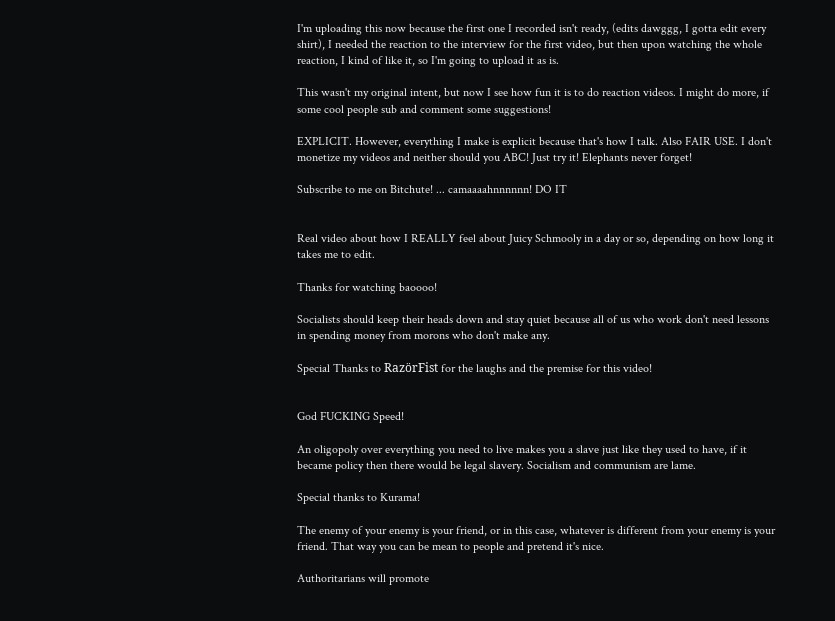I'm uploading this now because the first one I recorded isn't ready, (edits dawggg, I gotta edit every shirt), I needed the reaction to the interview for the first video, but then upon watching the whole reaction, I kind of like it, so I'm going to upload it as is.

This wasn't my original intent, but now I see how fun it is to do reaction videos. I might do more, if some cool people sub and comment some suggestions!

EXPLICIT. However, everything I make is explicit because that's how I talk. Also FAIR USE. I don't monetize my videos and neither should you ABC! Just try it! Elephants never forget!

Subscribe to me on Bitchute! ... camaaaahnnnnnn! DO IT


Real video about how I REALLY feel about Juicy Schmooly in a day or so, depending on how long it takes me to edit.

Thanks for watching baoooo!

Socialists should keep their heads down and stay quiet because all of us who work don't need lessons in spending money from morons who don't make any.

Special Thanks to RazörFist for the laughs and the premise for this video!


God FUCKING Speed!

An oligopoly over everything you need to live makes you a slave just like they used to have, if it became policy then there would be legal slavery. Socialism and communism are lame.

Special thanks to Kurama!

The enemy of your enemy is your friend, or in this case, whatever is different from your enemy is your friend. That way you can be mean to people and pretend it's nice.

Authoritarians will promote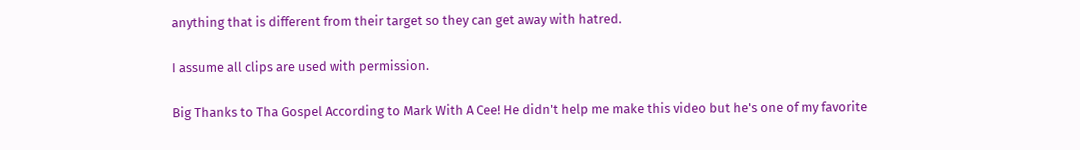anything that is different from their target so they can get away with hatred.

I assume all clips are used with permission.

Big Thanks to Tha Gospel According to Mark With A Cee! He didn't help me make this video but he's one of my favorite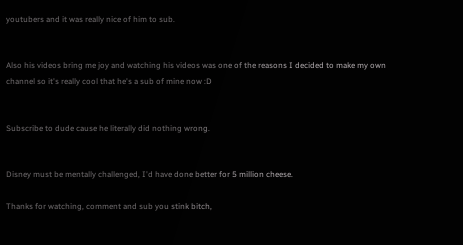youtubers and it was really nice of him to sub.


Also his videos bring me joy and watching his videos was one of the reasons I decided to make my own channel so it's really cool that he's a sub of mine now :D


Subscribe to dude cause he literally did nothing wrong.


Disney must be mentally challenged, I'd have done better for 5 million cheese.

Thanks for watching, comment and sub you stink bitch,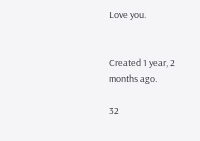Love you.


Created 1 year, 2 months ago.

32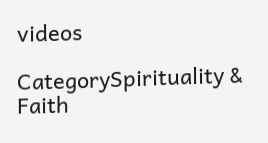videos

CategorySpirituality & Faith